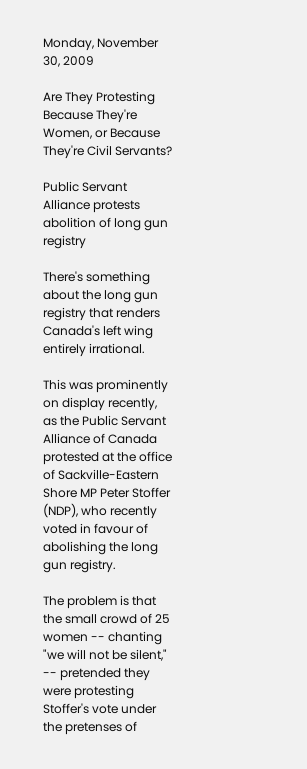Monday, November 30, 2009

Are They Protesting Because They're Women, or Because They're Civil Servants?

Public Servant Alliance protests abolition of long gun registry

There's something about the long gun registry that renders Canada's left wing entirely irrational.

This was prominently on display recently, as the Public Servant Alliance of Canada protested at the office of Sackville-Eastern Shore MP Peter Stoffer (NDP), who recently voted in favour of abolishing the long gun registry.

The problem is that the small crowd of 25 women -- chanting "we will not be silent," -- pretended they were protesting Stoffer's vote under the pretenses of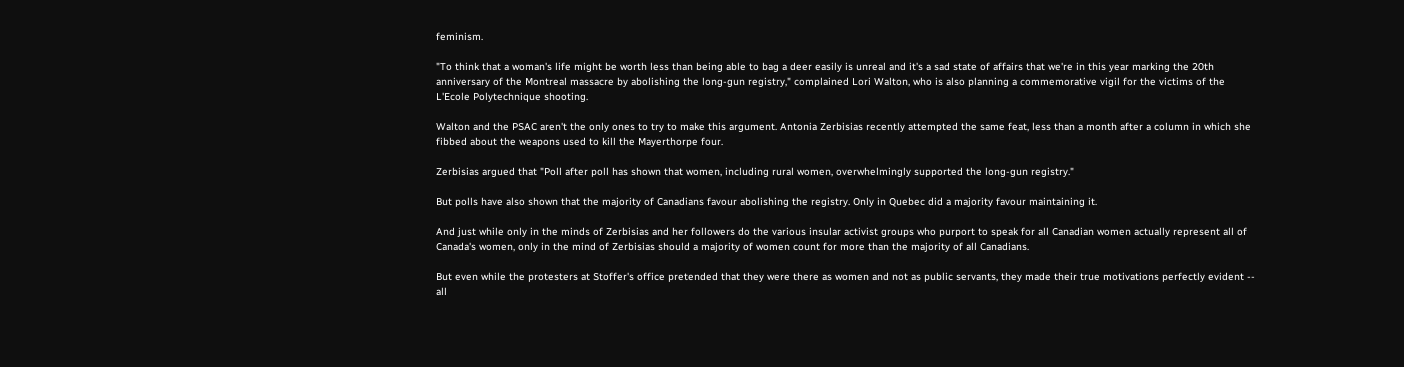feminism.

"To think that a woman's life might be worth less than being able to bag a deer easily is unreal and it's a sad state of affairs that we're in this year marking the 20th anniversary of the Montreal massacre by abolishing the long-gun registry," complained Lori Walton, who is also planning a commemorative vigil for the victims of the L'Ecole Polytechnique shooting.

Walton and the PSAC aren't the only ones to try to make this argument. Antonia Zerbisias recently attempted the same feat, less than a month after a column in which she fibbed about the weapons used to kill the Mayerthorpe four.

Zerbisias argued that "Poll after poll has shown that women, including rural women, overwhelmingly supported the long-gun registry."

But polls have also shown that the majority of Canadians favour abolishing the registry. Only in Quebec did a majority favour maintaining it.

And just while only in the minds of Zerbisias and her followers do the various insular activist groups who purport to speak for all Canadian women actually represent all of Canada's women, only in the mind of Zerbisias should a majority of women count for more than the majority of all Canadians.

But even while the protesters at Stoffer's office pretended that they were there as women and not as public servants, they made their true motivations perfectly evident -- all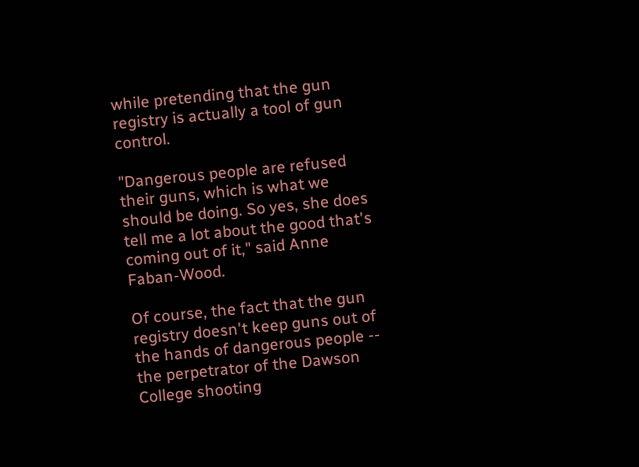while pretending that the gun registry is actually a tool of gun control.

"Dangerous people are refused their guns, which is what we should be doing. So yes, she does tell me a lot about the good that's coming out of it," said Anne Faban-Wood.

Of course, the fact that the gun registry doesn't keep guns out of the hands of dangerous people -- the perpetrator of the Dawson College shooting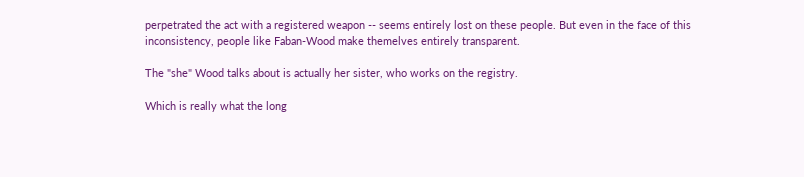perpetrated the act with a registered weapon -- seems entirely lost on these people. But even in the face of this inconsistency, people like Faban-Wood make themelves entirely transparent.

The "she" Wood talks about is actually her sister, who works on the registry.

Which is really what the long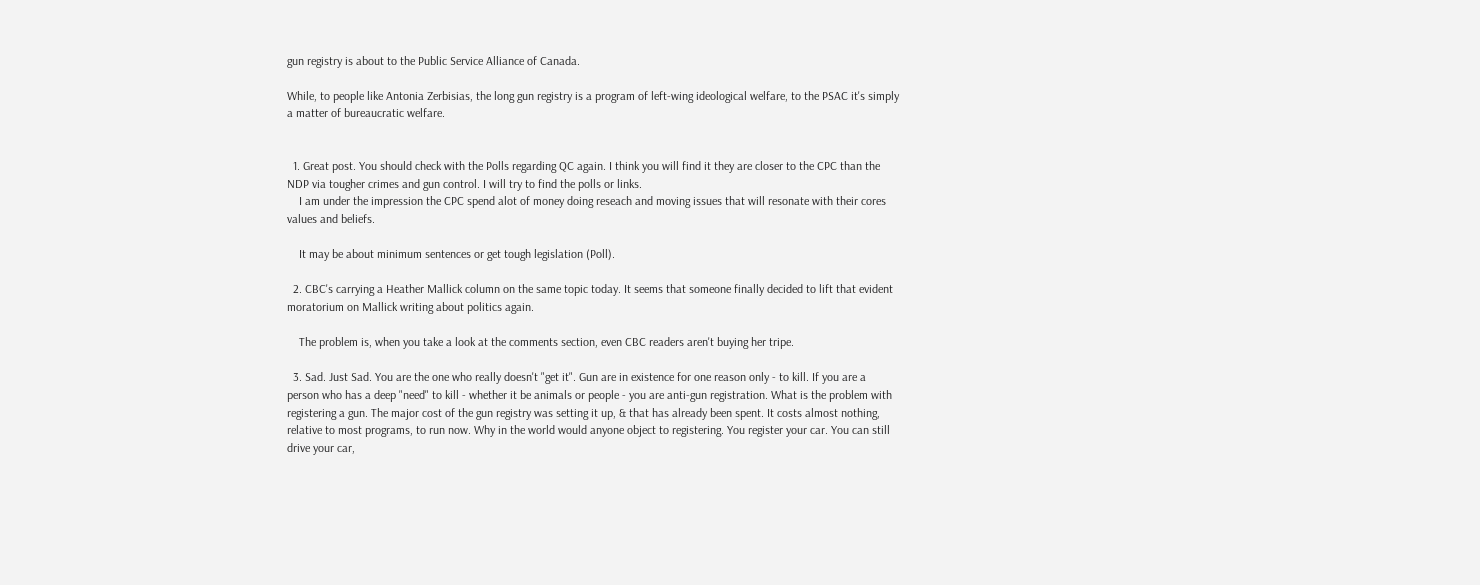gun registry is about to the Public Service Alliance of Canada.

While, to people like Antonia Zerbisias, the long gun registry is a program of left-wing ideological welfare, to the PSAC it's simply a matter of bureaucratic welfare.


  1. Great post. You should check with the Polls regarding QC again. I think you will find it they are closer to the CPC than the NDP via tougher crimes and gun control. I will try to find the polls or links.
    I am under the impression the CPC spend alot of money doing reseach and moving issues that will resonate with their cores values and beliefs.

    It may be about minimum sentences or get tough legislation (Poll).

  2. CBC's carrying a Heather Mallick column on the same topic today. It seems that someone finally decided to lift that evident moratorium on Mallick writing about politics again.

    The problem is, when you take a look at the comments section, even CBC readers aren't buying her tripe.

  3. Sad. Just Sad. You are the one who really doesn't "get it". Gun are in existence for one reason only - to kill. If you are a person who has a deep "need" to kill - whether it be animals or people - you are anti-gun registration. What is the problem with registering a gun. The major cost of the gun registry was setting it up, & that has already been spent. It costs almost nothing, relative to most programs, to run now. Why in the world would anyone object to registering. You register your car. You can still drive your car,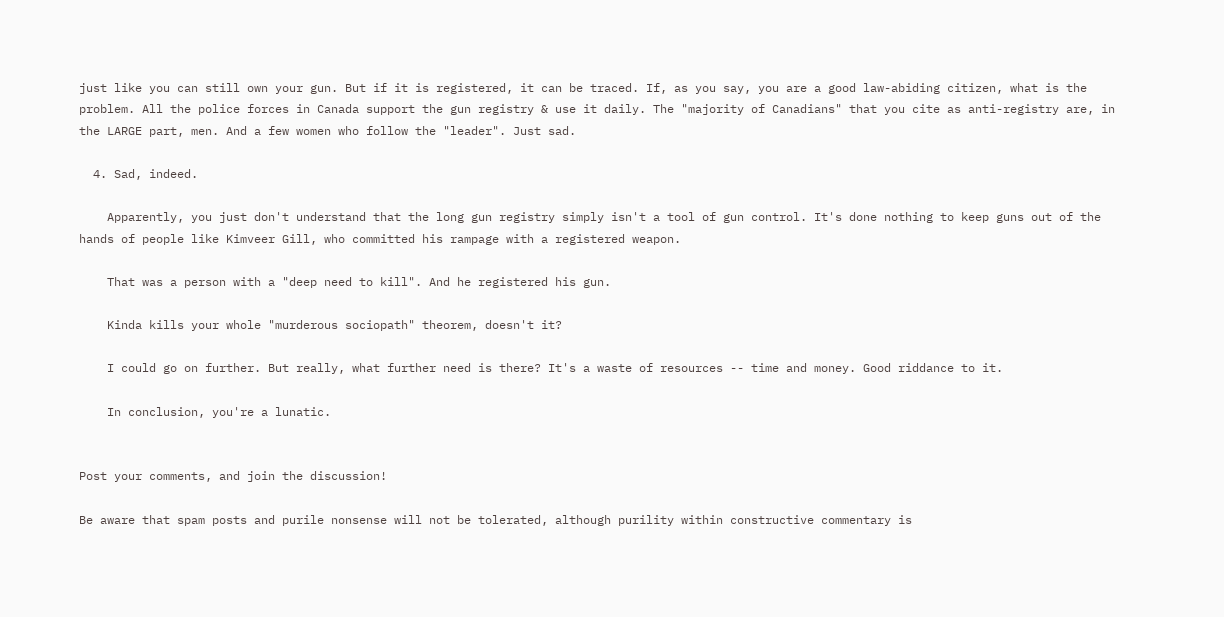just like you can still own your gun. But if it is registered, it can be traced. If, as you say, you are a good law-abiding citizen, what is the problem. All the police forces in Canada support the gun registry & use it daily. The "majority of Canadians" that you cite as anti-registry are, in the LARGE part, men. And a few women who follow the "leader". Just sad.

  4. Sad, indeed.

    Apparently, you just don't understand that the long gun registry simply isn't a tool of gun control. It's done nothing to keep guns out of the hands of people like Kimveer Gill, who committed his rampage with a registered weapon.

    That was a person with a "deep need to kill". And he registered his gun.

    Kinda kills your whole "murderous sociopath" theorem, doesn't it?

    I could go on further. But really, what further need is there? It's a waste of resources -- time and money. Good riddance to it.

    In conclusion, you're a lunatic.


Post your comments, and join the discussion!

Be aware that spam posts and purile nonsense will not be tolerated, although purility within constructive commentary is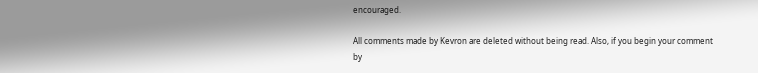encouraged.

All comments made by Kevron are deleted without being read. Also, if you begin your comment by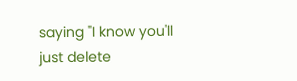saying "I know you'll just delete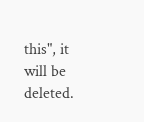this", it will be deleted.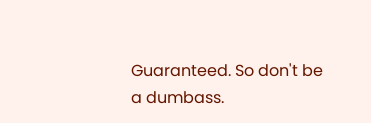Guaranteed. So don't be a dumbass.